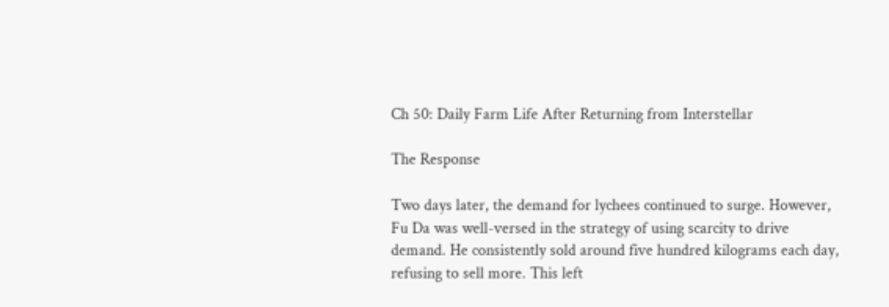Ch 50: Daily Farm Life After Returning from Interstellar

The Response

Two days later, the demand for lychees continued to surge. However, Fu Da was well-versed in the strategy of using scarcity to drive demand. He consistently sold around five hundred kilograms each day, refusing to sell more. This left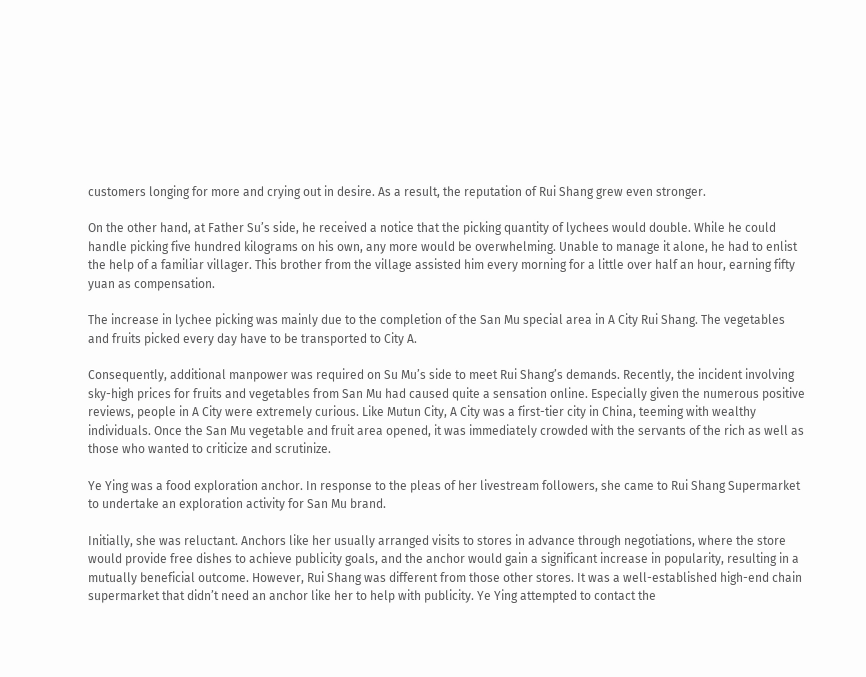customers longing for more and crying out in desire. As a result, the reputation of Rui Shang grew even stronger.

On the other hand, at Father Su’s side, he received a notice that the picking quantity of lychees would double. While he could handle picking five hundred kilograms on his own, any more would be overwhelming. Unable to manage it alone, he had to enlist the help of a familiar villager. This brother from the village assisted him every morning for a little over half an hour, earning fifty yuan as compensation.

The increase in lychee picking was mainly due to the completion of the San Mu special area in A City Rui Shang. The vegetables and fruits picked every day have to be transported to City A.

Consequently, additional manpower was required on Su Mu’s side to meet Rui Shang’s demands. Recently, the incident involving sky-high prices for fruits and vegetables from San Mu had caused quite a sensation online. Especially given the numerous positive reviews, people in A City were extremely curious. Like Mutun City, A City was a first-tier city in China, teeming with wealthy individuals. Once the San Mu vegetable and fruit area opened, it was immediately crowded with the servants of the rich as well as those who wanted to criticize and scrutinize.

Ye Ying was a food exploration anchor. In response to the pleas of her livestream followers, she came to Rui Shang Supermarket to undertake an exploration activity for San Mu brand.

Initially, she was reluctant. Anchors like her usually arranged visits to stores in advance through negotiations, where the store would provide free dishes to achieve publicity goals, and the anchor would gain a significant increase in popularity, resulting in a mutually beneficial outcome. However, Rui Shang was different from those other stores. It was a well-established high-end chain supermarket that didn’t need an anchor like her to help with publicity. Ye Ying attempted to contact the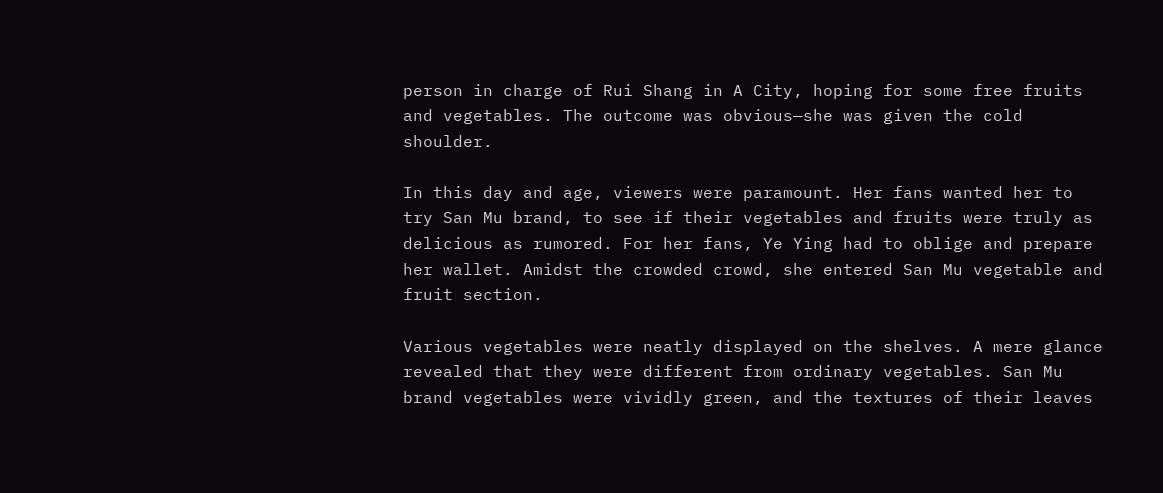person in charge of Rui Shang in A City, hoping for some free fruits and vegetables. The outcome was obvious—she was given the cold shoulder.

In this day and age, viewers were paramount. Her fans wanted her to try San Mu brand, to see if their vegetables and fruits were truly as delicious as rumored. For her fans, Ye Ying had to oblige and prepare her wallet. Amidst the crowded crowd, she entered San Mu vegetable and fruit section.

Various vegetables were neatly displayed on the shelves. A mere glance revealed that they were different from ordinary vegetables. San Mu brand vegetables were vividly green, and the textures of their leaves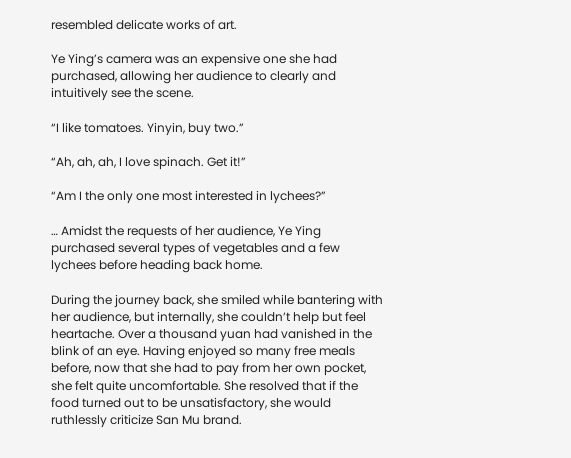resembled delicate works of art.

Ye Ying’s camera was an expensive one she had purchased, allowing her audience to clearly and intuitively see the scene.

“I like tomatoes. Yinyin, buy two.”

“Ah, ah, ah, I love spinach. Get it!”

“Am I the only one most interested in lychees?”

… Amidst the requests of her audience, Ye Ying purchased several types of vegetables and a few lychees before heading back home.

During the journey back, she smiled while bantering with her audience, but internally, she couldn’t help but feel heartache. Over a thousand yuan had vanished in the blink of an eye. Having enjoyed so many free meals before, now that she had to pay from her own pocket, she felt quite uncomfortable. She resolved that if the food turned out to be unsatisfactory, she would ruthlessly criticize San Mu brand.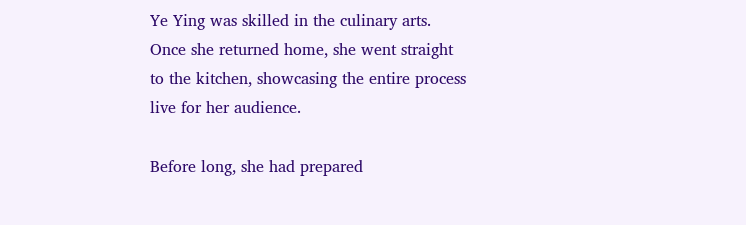Ye Ying was skilled in the culinary arts. Once she returned home, she went straight to the kitchen, showcasing the entire process live for her audience.

Before long, she had prepared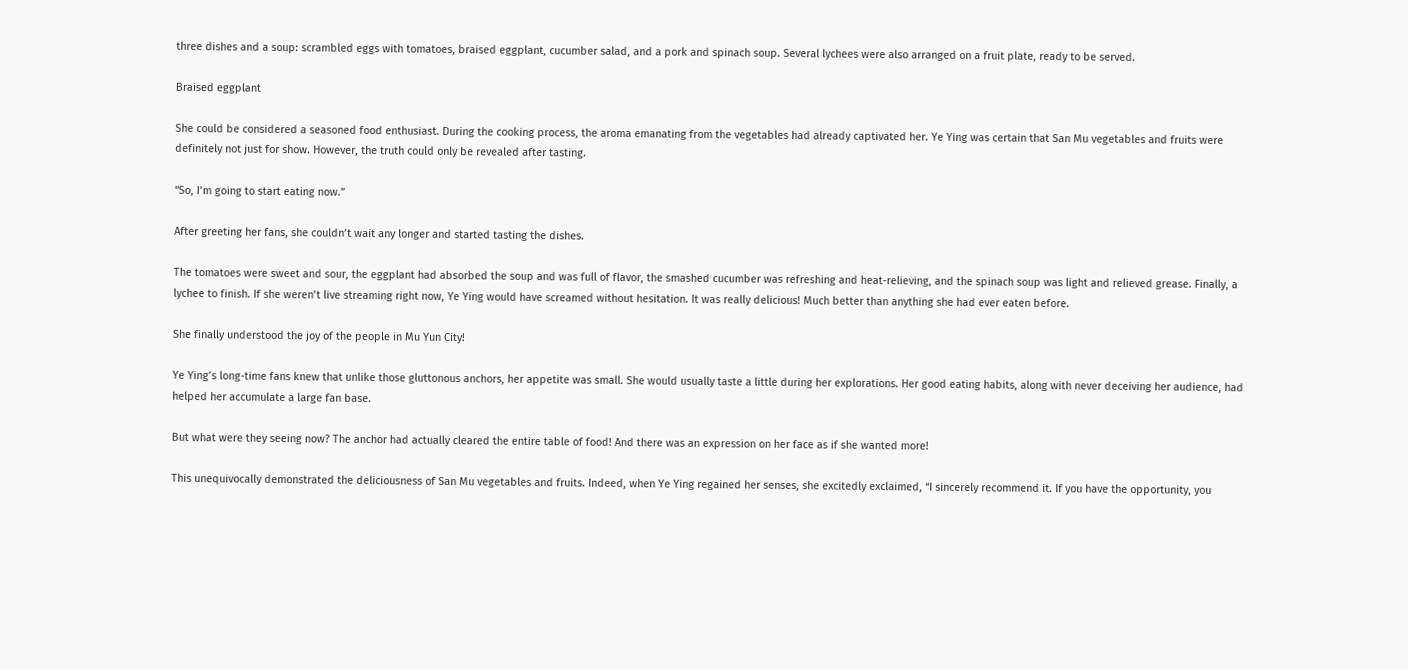three dishes and a soup: scrambled eggs with tomatoes, braised eggplant, cucumber salad, and a pork and spinach soup. Several lychees were also arranged on a fruit plate, ready to be served.

Braised eggplant

She could be considered a seasoned food enthusiast. During the cooking process, the aroma emanating from the vegetables had already captivated her. Ye Ying was certain that San Mu vegetables and fruits were definitely not just for show. However, the truth could only be revealed after tasting.

“So, I’m going to start eating now.”

After greeting her fans, she couldn’t wait any longer and started tasting the dishes.

The tomatoes were sweet and sour, the eggplant had absorbed the soup and was full of flavor, the smashed cucumber was refreshing and heat-relieving, and the spinach soup was light and relieved grease. Finally, a lychee to finish. If she weren’t live streaming right now, Ye Ying would have screamed without hesitation. It was really delicious! Much better than anything she had ever eaten before.

She finally understood the joy of the people in Mu Yun City!

Ye Ying’s long-time fans knew that unlike those gluttonous anchors, her appetite was small. She would usually taste a little during her explorations. Her good eating habits, along with never deceiving her audience, had helped her accumulate a large fan base.

But what were they seeing now? The anchor had actually cleared the entire table of food! And there was an expression on her face as if she wanted more!

This unequivocally demonstrated the deliciousness of San Mu vegetables and fruits. Indeed, when Ye Ying regained her senses, she excitedly exclaimed, “I sincerely recommend it. If you have the opportunity, you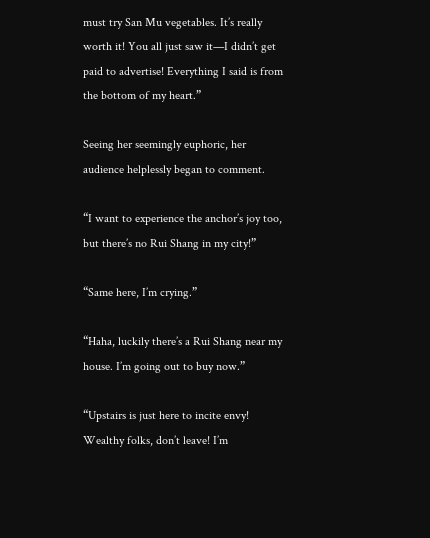must try San Mu vegetables. It’s really worth it! You all just saw it—I didn’t get paid to advertise! Everything I said is from the bottom of my heart.”

Seeing her seemingly euphoric, her audience helplessly began to comment.

“I want to experience the anchor’s joy too, but there’s no Rui Shang in my city!”

“Same here, I’m crying.”

“Haha, luckily there’s a Rui Shang near my house. I’m going out to buy now.”

“Upstairs is just here to incite envy! Wealthy folks, don’t leave! I’m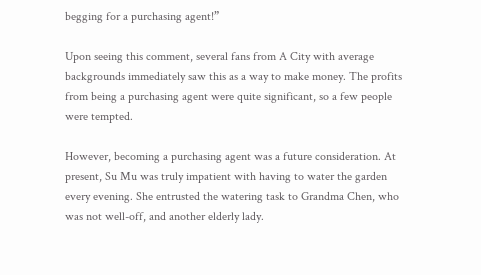begging for a purchasing agent!”

Upon seeing this comment, several fans from A City with average backgrounds immediately saw this as a way to make money. The profits from being a purchasing agent were quite significant, so a few people were tempted.

However, becoming a purchasing agent was a future consideration. At present, Su Mu was truly impatient with having to water the garden every evening. She entrusted the watering task to Grandma Chen, who was not well-off, and another elderly lady.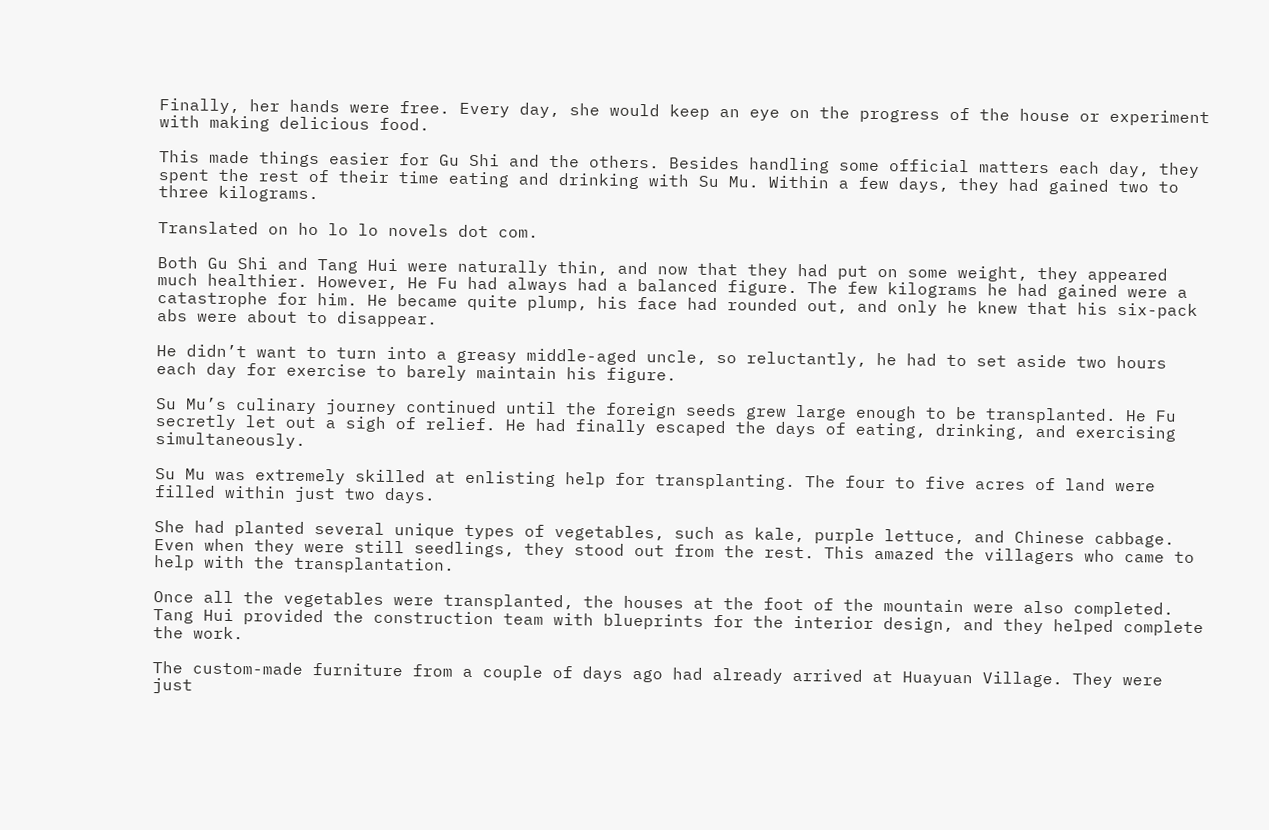Finally, her hands were free. Every day, she would keep an eye on the progress of the house or experiment with making delicious food.

This made things easier for Gu Shi and the others. Besides handling some official matters each day, they spent the rest of their time eating and drinking with Su Mu. Within a few days, they had gained two to three kilograms.

Translated on ho lo lo novels dot com.

Both Gu Shi and Tang Hui were naturally thin, and now that they had put on some weight, they appeared much healthier. However, He Fu had always had a balanced figure. The few kilograms he had gained were a catastrophe for him. He became quite plump, his face had rounded out, and only he knew that his six-pack abs were about to disappear.

He didn’t want to turn into a greasy middle-aged uncle, so reluctantly, he had to set aside two hours each day for exercise to barely maintain his figure.

Su Mu’s culinary journey continued until the foreign seeds grew large enough to be transplanted. He Fu secretly let out a sigh of relief. He had finally escaped the days of eating, drinking, and exercising simultaneously.

Su Mu was extremely skilled at enlisting help for transplanting. The four to five acres of land were filled within just two days.

She had planted several unique types of vegetables, such as kale, purple lettuce, and Chinese cabbage. Even when they were still seedlings, they stood out from the rest. This amazed the villagers who came to help with the transplantation.

Once all the vegetables were transplanted, the houses at the foot of the mountain were also completed. Tang Hui provided the construction team with blueprints for the interior design, and they helped complete the work.

The custom-made furniture from a couple of days ago had already arrived at Huayuan Village. They were just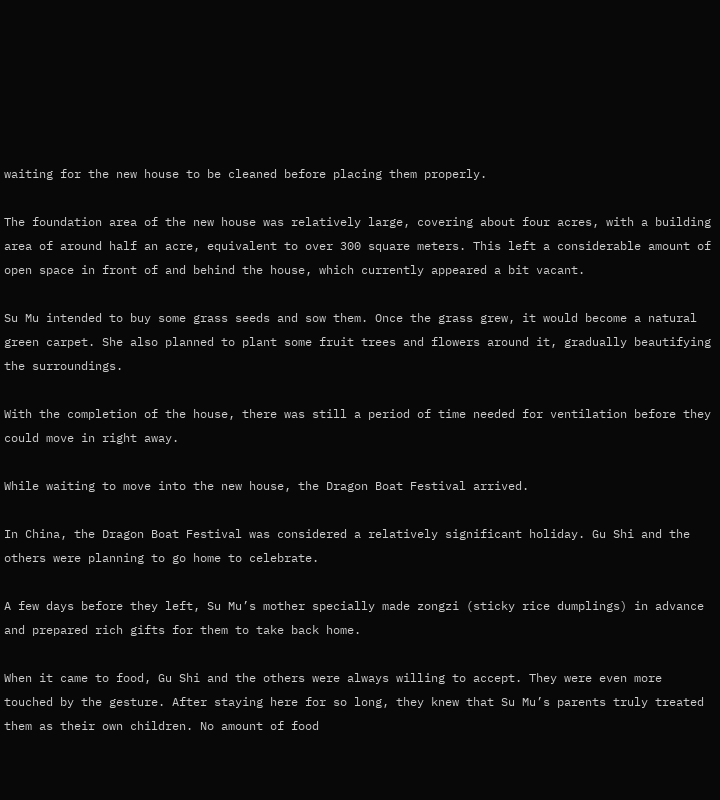waiting for the new house to be cleaned before placing them properly.

The foundation area of the new house was relatively large, covering about four acres, with a building area of around half an acre, equivalent to over 300 square meters. This left a considerable amount of open space in front of and behind the house, which currently appeared a bit vacant.

Su Mu intended to buy some grass seeds and sow them. Once the grass grew, it would become a natural green carpet. She also planned to plant some fruit trees and flowers around it, gradually beautifying the surroundings.

With the completion of the house, there was still a period of time needed for ventilation before they could move in right away.

While waiting to move into the new house, the Dragon Boat Festival arrived.

In China, the Dragon Boat Festival was considered a relatively significant holiday. Gu Shi and the others were planning to go home to celebrate.

A few days before they left, Su Mu’s mother specially made zongzi (sticky rice dumplings) in advance and prepared rich gifts for them to take back home.

When it came to food, Gu Shi and the others were always willing to accept. They were even more touched by the gesture. After staying here for so long, they knew that Su Mu’s parents truly treated them as their own children. No amount of food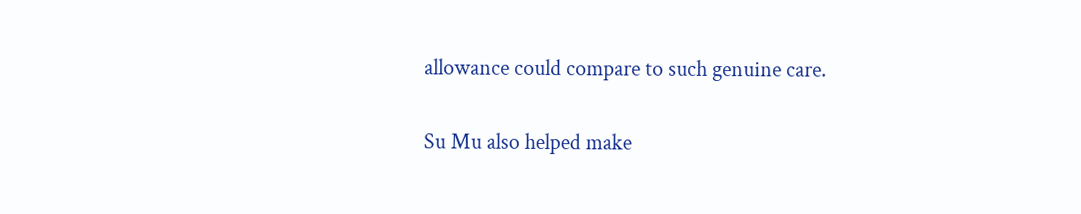allowance could compare to such genuine care.

Su Mu also helped make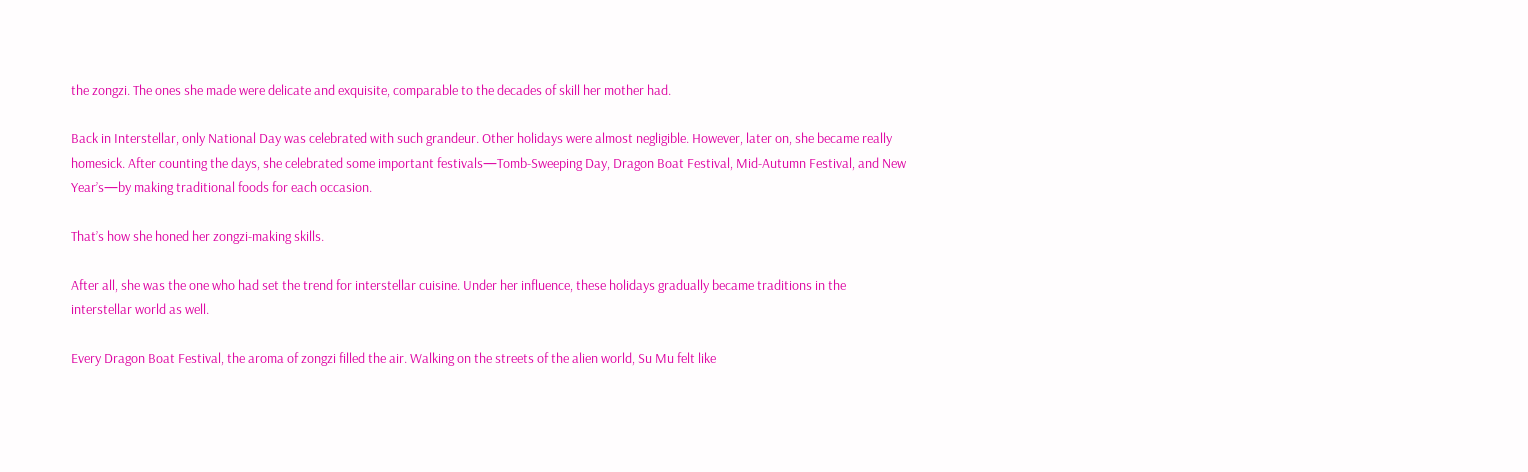the zongzi. The ones she made were delicate and exquisite, comparable to the decades of skill her mother had.

Back in Interstellar, only National Day was celebrated with such grandeur. Other holidays were almost negligible. However, later on, she became really homesick. After counting the days, she celebrated some important festivals—Tomb-Sweeping Day, Dragon Boat Festival, Mid-Autumn Festival, and New Year’s—by making traditional foods for each occasion.

That’s how she honed her zongzi-making skills.

After all, she was the one who had set the trend for interstellar cuisine. Under her influence, these holidays gradually became traditions in the interstellar world as well.

Every Dragon Boat Festival, the aroma of zongzi filled the air. Walking on the streets of the alien world, Su Mu felt like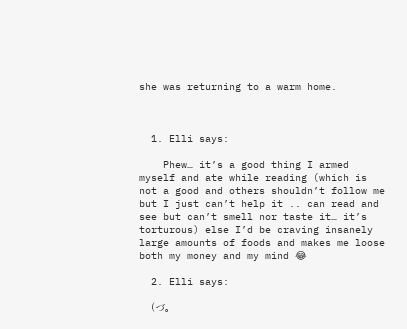she was returning to a warm home.



  1. Elli says:

    Phew… it’s a good thing I armed myself and ate while reading (which is not a good and others shouldn’t follow me but I just can’t help it .. can read and see but can’t smell nor taste it… it’s torturous) else I’d be craving insanely large amounts of foods and makes me loose both my money and my mind 😂

  2. Elli says:

    (づ。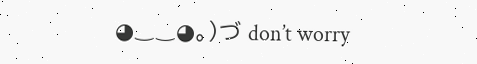◕‿‿◕。)づ don’t worry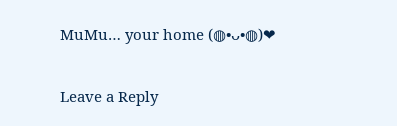MuMu… your home (◍•ᴗ•◍)❤

Leave a Reply